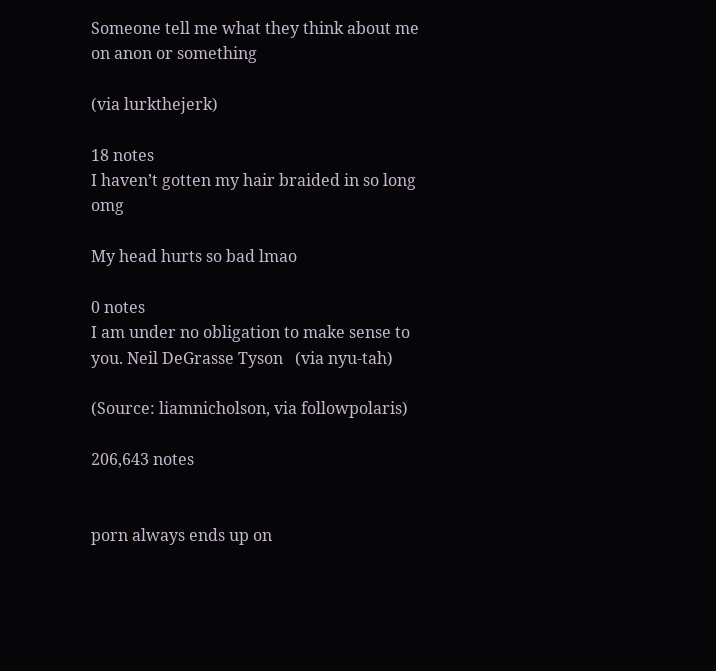Someone tell me what they think about me on anon or something

(via lurkthejerk)

18 notes
I haven’t gotten my hair braided in so long omg

My head hurts so bad lmao

0 notes
I am under no obligation to make sense to you. Neil DeGrasse Tyson   (via nyu-tah)

(Source: liamnicholson, via followpolaris)

206,643 notes


porn always ends up on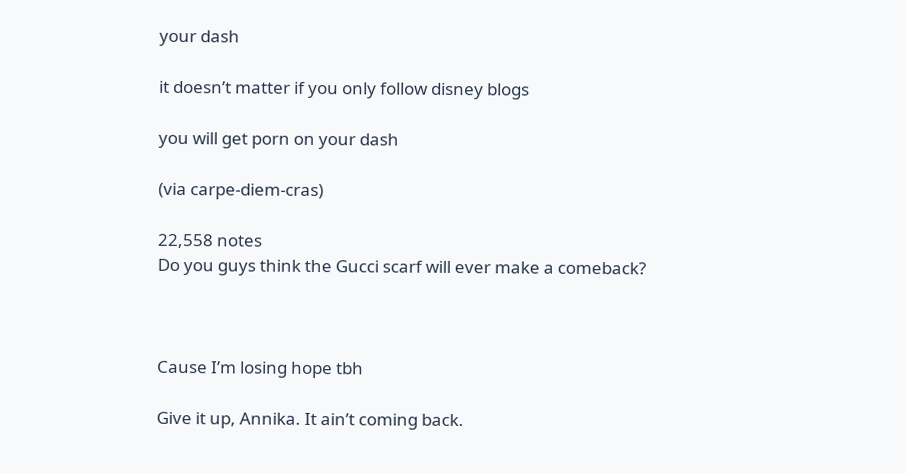your dash

it doesn’t matter if you only follow disney blogs

you will get porn on your dash

(via carpe-diem-cras)

22,558 notes
Do you guys think the Gucci scarf will ever make a comeback?



Cause I’m losing hope tbh

Give it up, Annika. It ain’t coming back.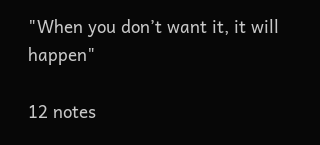"When you don’t want it, it will happen"

12 notes